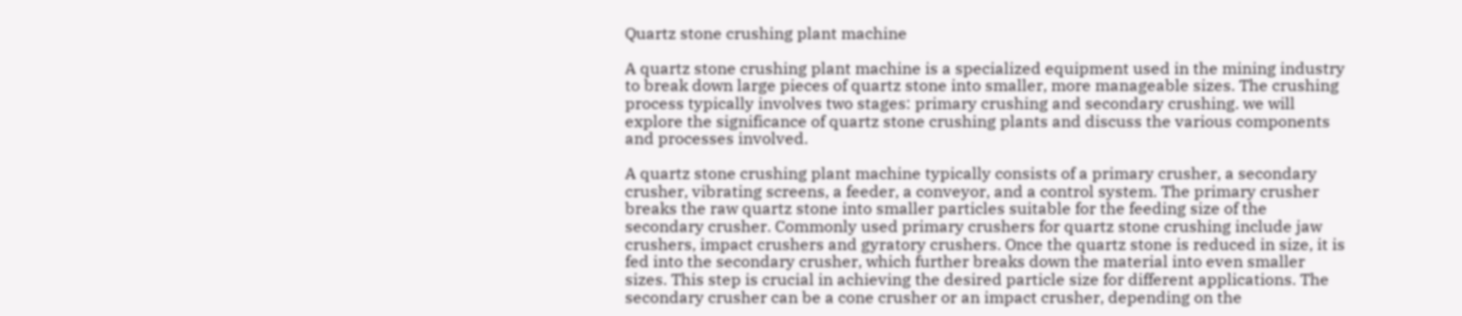Quartz stone crushing plant machine

A quartz stone crushing plant machine is a specialized equipment used in the mining industry to break down large pieces of quartz stone into smaller, more manageable sizes. The crushing process typically involves two stages: primary crushing and secondary crushing. we will explore the significance of quartz stone crushing plants and discuss the various components and processes involved.

A quartz stone crushing plant machine typically consists of a primary crusher, a secondary crusher, vibrating screens, a feeder, a conveyor, and a control system. The primary crusher breaks the raw quartz stone into smaller particles suitable for the feeding size of the secondary crusher. Commonly used primary crushers for quartz stone crushing include jaw crushers, impact crushers and gyratory crushers. Once the quartz stone is reduced in size, it is fed into the secondary crusher, which further breaks down the material into even smaller sizes. This step is crucial in achieving the desired particle size for different applications. The secondary crusher can be a cone crusher or an impact crusher, depending on the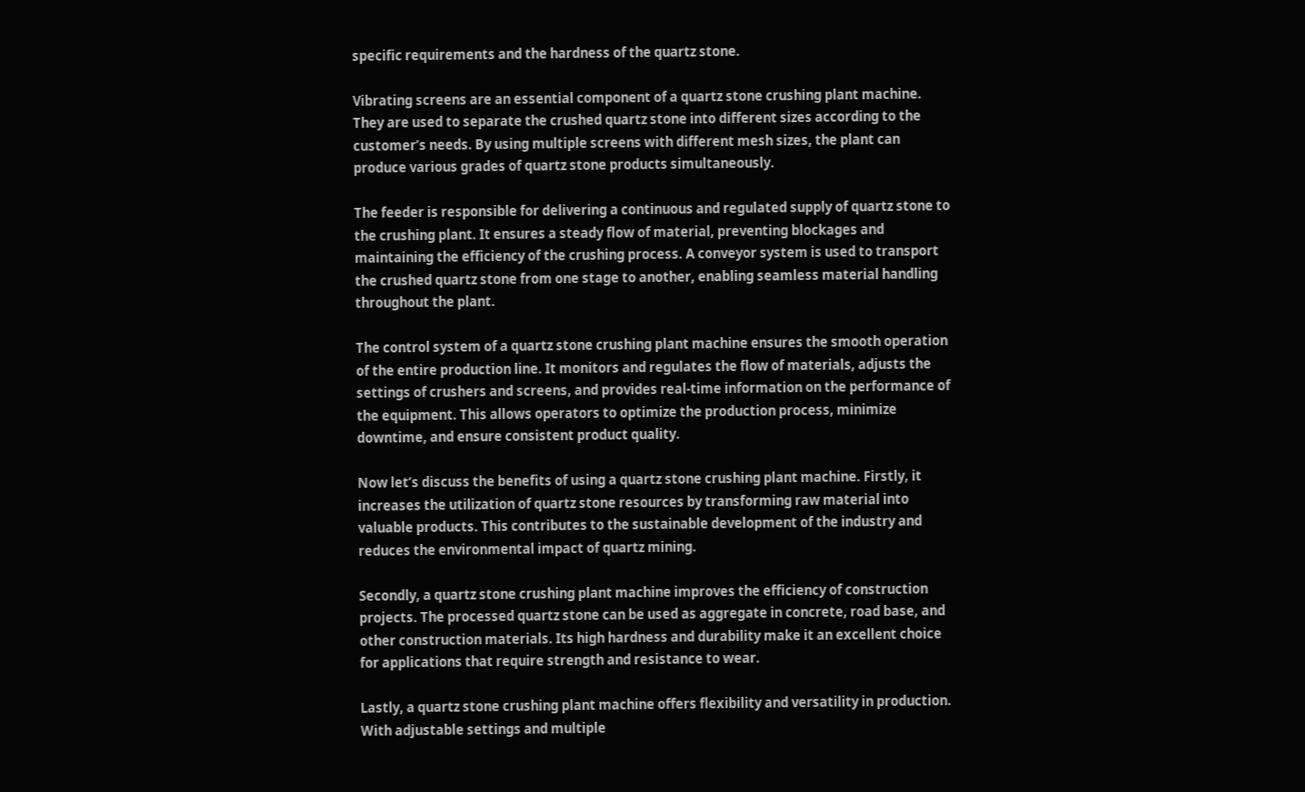specific requirements and the hardness of the quartz stone.

Vibrating screens are an essential component of a quartz stone crushing plant machine. They are used to separate the crushed quartz stone into different sizes according to the customer’s needs. By using multiple screens with different mesh sizes, the plant can produce various grades of quartz stone products simultaneously.

The feeder is responsible for delivering a continuous and regulated supply of quartz stone to the crushing plant. It ensures a steady flow of material, preventing blockages and maintaining the efficiency of the crushing process. A conveyor system is used to transport the crushed quartz stone from one stage to another, enabling seamless material handling throughout the plant.

The control system of a quartz stone crushing plant machine ensures the smooth operation of the entire production line. It monitors and regulates the flow of materials, adjusts the settings of crushers and screens, and provides real-time information on the performance of the equipment. This allows operators to optimize the production process, minimize downtime, and ensure consistent product quality.

Now let’s discuss the benefits of using a quartz stone crushing plant machine. Firstly, it increases the utilization of quartz stone resources by transforming raw material into valuable products. This contributes to the sustainable development of the industry and reduces the environmental impact of quartz mining.

Secondly, a quartz stone crushing plant machine improves the efficiency of construction projects. The processed quartz stone can be used as aggregate in concrete, road base, and other construction materials. Its high hardness and durability make it an excellent choice for applications that require strength and resistance to wear.

Lastly, a quartz stone crushing plant machine offers flexibility and versatility in production. With adjustable settings and multiple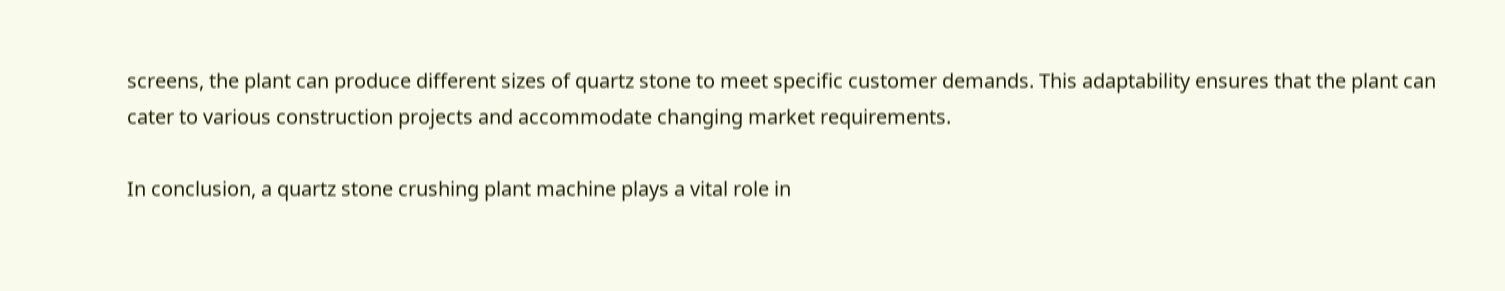screens, the plant can produce different sizes of quartz stone to meet specific customer demands. This adaptability ensures that the plant can cater to various construction projects and accommodate changing market requirements.

In conclusion, a quartz stone crushing plant machine plays a vital role in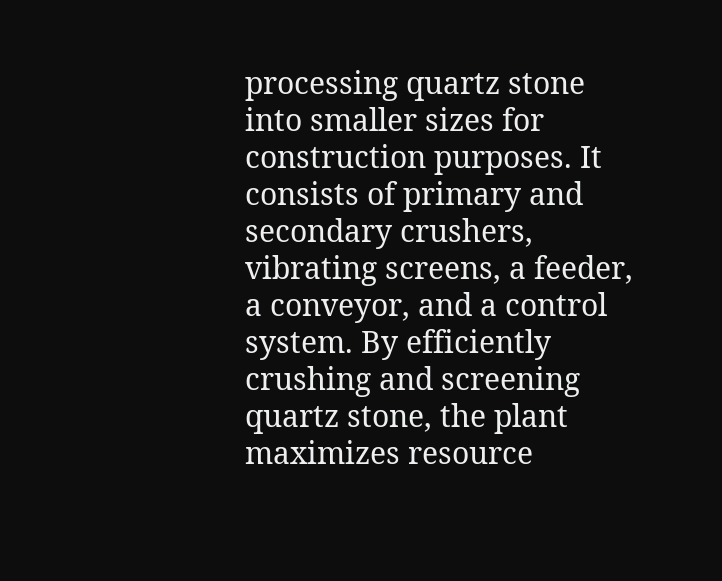processing quartz stone into smaller sizes for construction purposes. It consists of primary and secondary crushers, vibrating screens, a feeder, a conveyor, and a control system. By efficiently crushing and screening quartz stone, the plant maximizes resource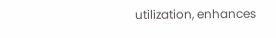utilization, enhances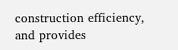construction efficiency, and provides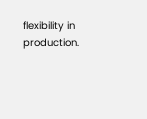flexibility in production.